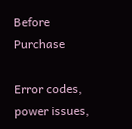Before Purchase

Error codes, power issues,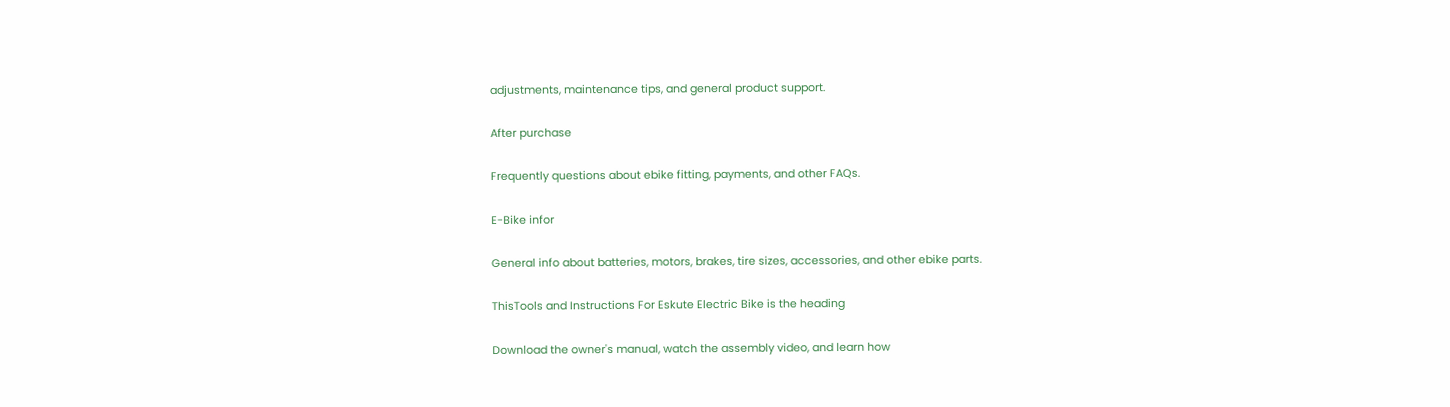adjustments, maintenance tips, and general product support.

After purchase

Frequently questions about ebike fitting, payments, and other FAQs.

E-Bike infor

General info about batteries, motors, brakes, tire sizes, accessories, and other ebike parts.

ThisTools and Instructions For Eskute Electric Bike is the heading

Download the owner's manual, watch the assembly video, and learn how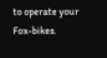to operate your Fox-bikes.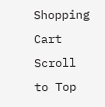Shopping Cart
Scroll to Top